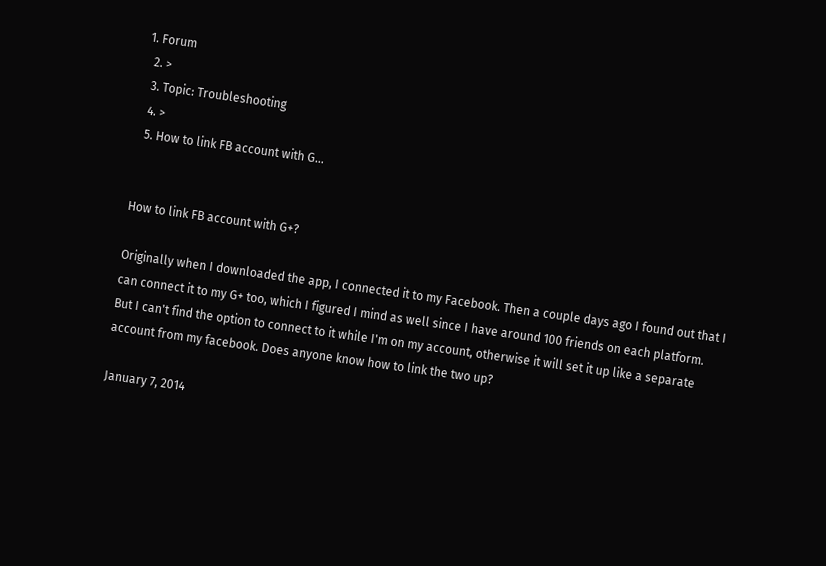1. Forum
  2. >
  3. Topic: Troubleshooting
  4. >
  5. How to link FB account with G…


How to link FB account with G+?

Originally when I downloaded the app, I connected it to my Facebook. Then a couple days ago I found out that I can connect it to my G+ too, which I figured I mind as well since I have around 100 friends on each platform. But I can't find the option to connect to it while I'm on my account, otherwise it will set it up like a separate account from my facebook. Does anyone know how to link the two up?

January 7, 2014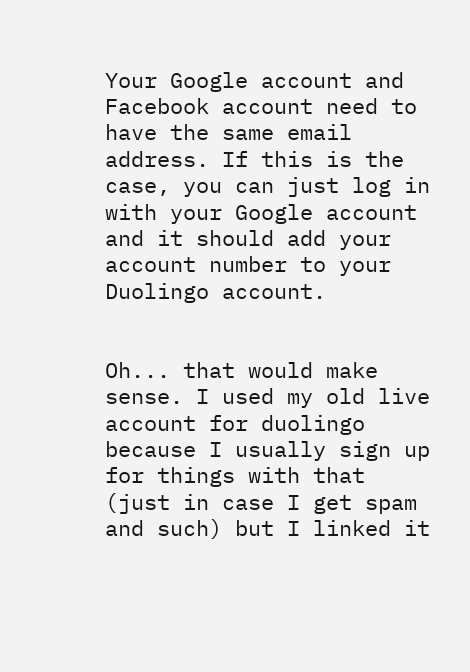Your Google account and Facebook account need to have the same email address. If this is the case, you can just log in with your Google account and it should add your account number to your Duolingo account.


Oh... that would make sense. I used my old live account for duolingo because I usually sign up for things with that (just in case I get spam and such) but I linked it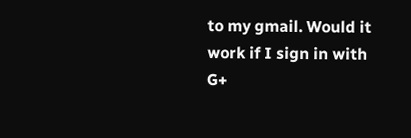to my gmail. Would it work if I sign in with G+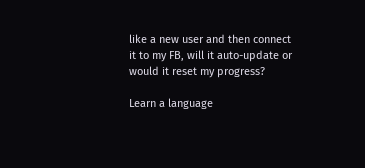like a new user and then connect it to my FB, will it auto-update or would it reset my progress?

Learn a language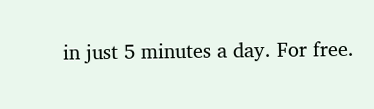in just 5 minutes a day. For free.